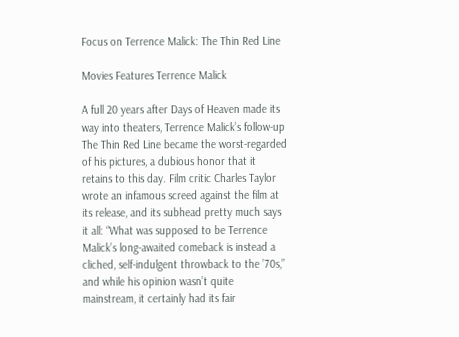Focus on Terrence Malick: The Thin Red Line

Movies Features Terrence Malick

A full 20 years after Days of Heaven made its way into theaters, Terrence Malick’s follow-up The Thin Red Line became the worst-regarded of his pictures, a dubious honor that it retains to this day. Film critic Charles Taylor wrote an infamous screed against the film at its release, and its subhead pretty much says it all: “What was supposed to be Terrence Malick’s long-awaited comeback is instead a cliched, self-indulgent throwback to the ’70s,” and while his opinion wasn’t quite mainstream, it certainly had its fair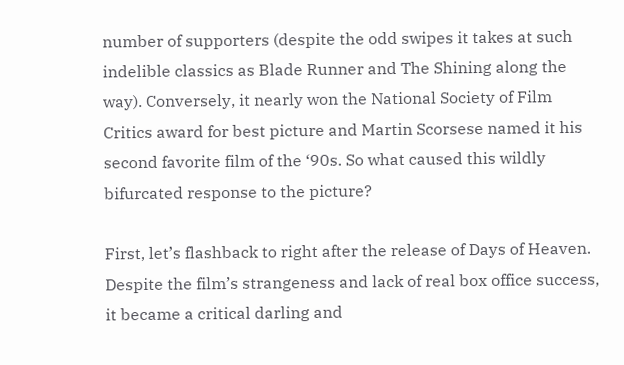number of supporters (despite the odd swipes it takes at such indelible classics as Blade Runner and The Shining along the way). Conversely, it nearly won the National Society of Film Critics award for best picture and Martin Scorsese named it his second favorite film of the ‘90s. So what caused this wildly bifurcated response to the picture?

First, let’s flashback to right after the release of Days of Heaven. Despite the film’s strangeness and lack of real box office success, it became a critical darling and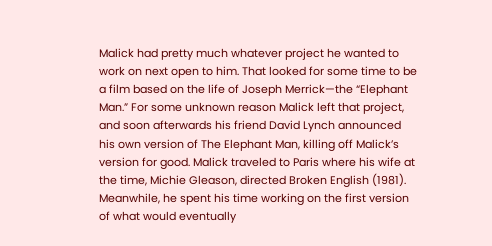Malick had pretty much whatever project he wanted to work on next open to him. That looked for some time to be a film based on the life of Joseph Merrick—the “Elephant Man.” For some unknown reason Malick left that project, and soon afterwards his friend David Lynch announced his own version of The Elephant Man, killing off Malick’s version for good. Malick traveled to Paris where his wife at the time, Michie Gleason, directed Broken English (1981). Meanwhile, he spent his time working on the first version of what would eventually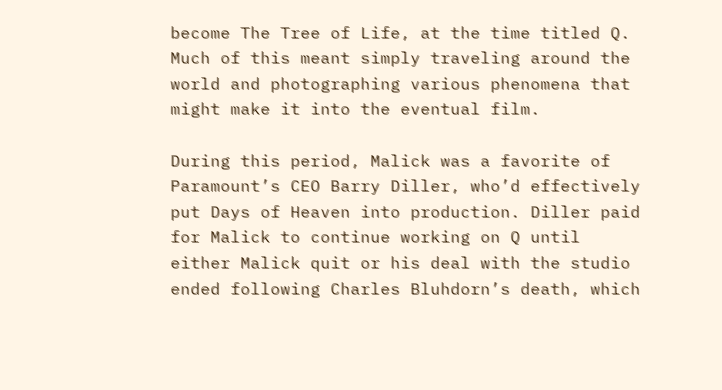become The Tree of Life, at the time titled Q. Much of this meant simply traveling around the world and photographing various phenomena that might make it into the eventual film.

During this period, Malick was a favorite of Paramount’s CEO Barry Diller, who’d effectively put Days of Heaven into production. Diller paid for Malick to continue working on Q until either Malick quit or his deal with the studio ended following Charles Bluhdorn’s death, which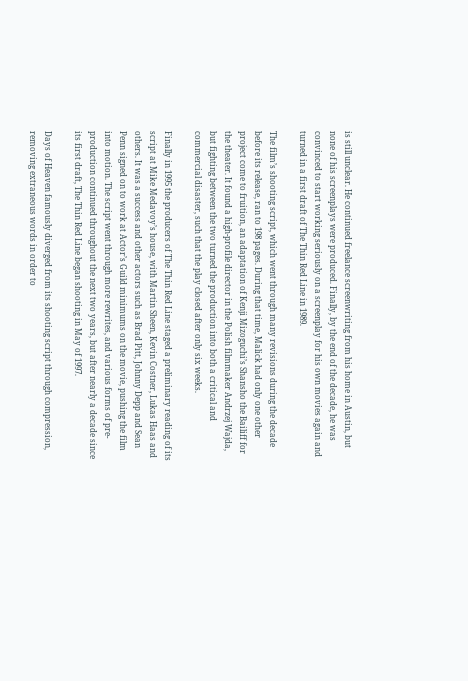is still unclear. He continued freelance screenwriting from his home in Austin, but none of his screenplays were produced. Finally, by the end of the decade, he was convinced to start working seriously on a screenplay for his own movies again and turned in a first draft of The Thin Red Line in 1989.

The film’s shooting script, which went through many revisions during the decade before its release, ran to 198 pages. During that time, Malick had only one other project come to fruition, an adaptation of Kenji Mizoguchi’s Shansho the Bailiff for the theater. It found a high-profile director in the Polish filmmaker Andrzej Wajda, but fighting between the two turned the production into both a critical and commercial disaster, such that the play closed after only six weeks.

Finally in 1995 the producers of The Thin Red Line staged a preliminary reading of its script at Mike Medavoy’s house, with Martin Sheen, Kevin Costner, Lukas Haas and others. It was a success and other actors such as Brad Pitt, Johnny Depp and Sean Penn signed on to work at Actor’s Guild minimums on the movie, pushing the film into motion. The script went through more rewrites, and various forms of pre-production continued throughout the next two years, but after nearly a decade since its first draft, The Thin Red Line began shooting in May of 1997.

Days of Heaven famously diverged from its shooting script through compression, removing extraneous words in order to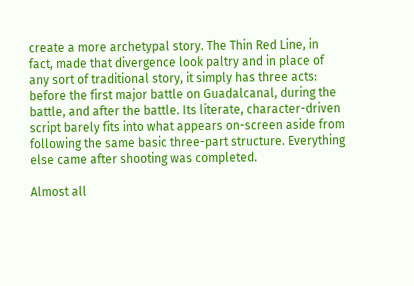create a more archetypal story. The Thin Red Line, in fact, made that divergence look paltry and in place of any sort of traditional story, it simply has three acts: before the first major battle on Guadalcanal, during the battle, and after the battle. Its literate, character-driven script barely fits into what appears on-screen aside from following the same basic three-part structure. Everything else came after shooting was completed.

Almost all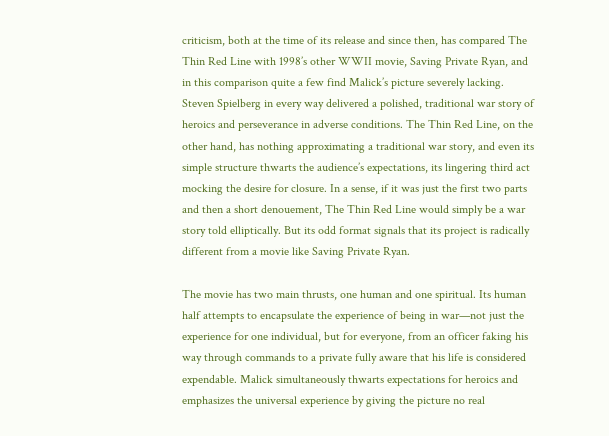criticism, both at the time of its release and since then, has compared The Thin Red Line with 1998’s other WWII movie, Saving Private Ryan, and in this comparison quite a few find Malick’s picture severely lacking. Steven Spielberg in every way delivered a polished, traditional war story of heroics and perseverance in adverse conditions. The Thin Red Line, on the other hand, has nothing approximating a traditional war story, and even its simple structure thwarts the audience’s expectations, its lingering third act mocking the desire for closure. In a sense, if it was just the first two parts and then a short denouement, The Thin Red Line would simply be a war story told elliptically. But its odd format signals that its project is radically different from a movie like Saving Private Ryan.

The movie has two main thrusts, one human and one spiritual. Its human half attempts to encapsulate the experience of being in war—not just the experience for one individual, but for everyone, from an officer faking his way through commands to a private fully aware that his life is considered expendable. Malick simultaneously thwarts expectations for heroics and emphasizes the universal experience by giving the picture no real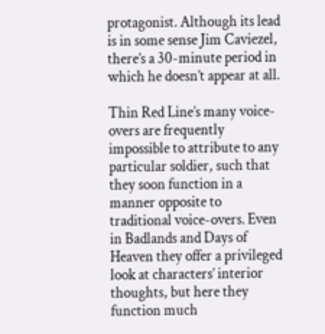protagonist. Although its lead is in some sense Jim Caviezel, there’s a 30-minute period in which he doesn’t appear at all.

Thin Red Line’s many voice-overs are frequently impossible to attribute to any particular soldier, such that they soon function in a manner opposite to traditional voice-overs. Even in Badlands and Days of Heaven they offer a privileged look at characters’ interior thoughts, but here they function much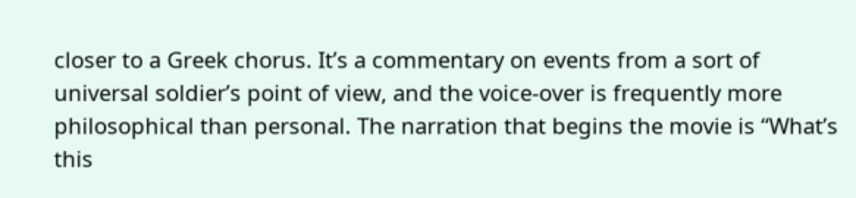closer to a Greek chorus. It’s a commentary on events from a sort of universal soldier’s point of view, and the voice-over is frequently more philosophical than personal. The narration that begins the movie is “What’s this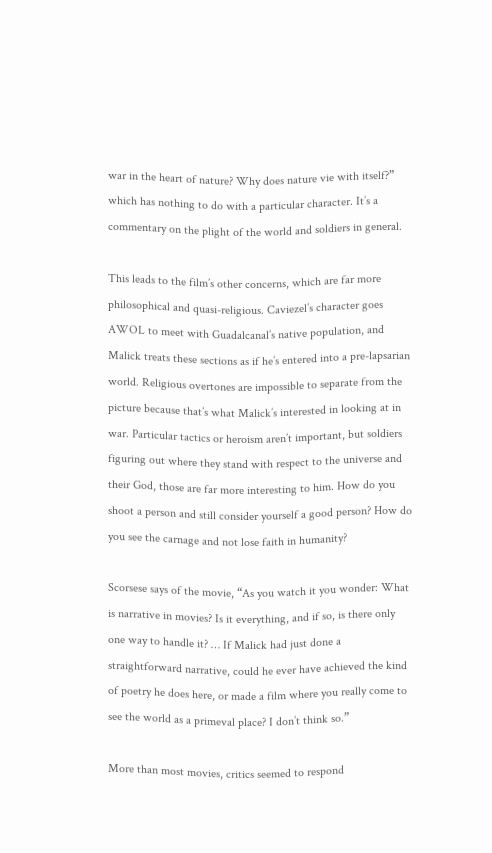war in the heart of nature? Why does nature vie with itself?” which has nothing to do with a particular character. It’s a commentary on the plight of the world and soldiers in general.

This leads to the film’s other concerns, which are far more philosophical and quasi-religious. Caviezel’s character goes AWOL to meet with Guadalcanal’s native population, and Malick treats these sections as if he’s entered into a pre-lapsarian world. Religious overtones are impossible to separate from the picture because that’s what Malick’s interested in looking at in war. Particular tactics or heroism aren’t important, but soldiers figuring out where they stand with respect to the universe and their God, those are far more interesting to him. How do you shoot a person and still consider yourself a good person? How do you see the carnage and not lose faith in humanity?

Scorsese says of the movie, “As you watch it you wonder: What is narrative in movies? Is it everything, and if so, is there only one way to handle it? … If Malick had just done a straightforward narrative, could he ever have achieved the kind of poetry he does here, or made a film where you really come to see the world as a primeval place? I don’t think so.”

More than most movies, critics seemed to respond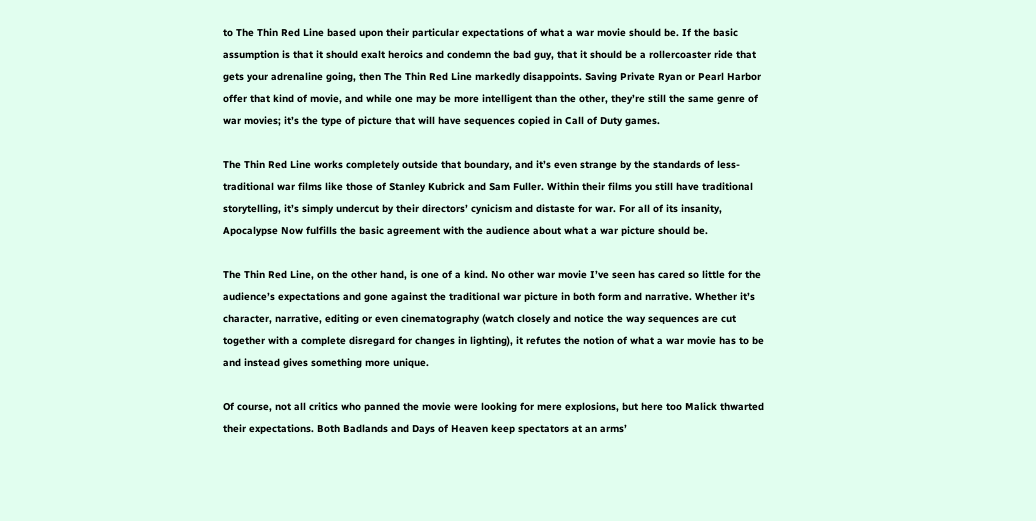to The Thin Red Line based upon their particular expectations of what a war movie should be. If the basic assumption is that it should exalt heroics and condemn the bad guy, that it should be a rollercoaster ride that gets your adrenaline going, then The Thin Red Line markedly disappoints. Saving Private Ryan or Pearl Harbor offer that kind of movie, and while one may be more intelligent than the other, they’re still the same genre of war movies; it’s the type of picture that will have sequences copied in Call of Duty games.

The Thin Red Line works completely outside that boundary, and it’s even strange by the standards of less-traditional war films like those of Stanley Kubrick and Sam Fuller. Within their films you still have traditional storytelling, it’s simply undercut by their directors’ cynicism and distaste for war. For all of its insanity, Apocalypse Now fulfills the basic agreement with the audience about what a war picture should be.

The Thin Red Line, on the other hand, is one of a kind. No other war movie I’ve seen has cared so little for the audience’s expectations and gone against the traditional war picture in both form and narrative. Whether it’s character, narrative, editing or even cinematography (watch closely and notice the way sequences are cut together with a complete disregard for changes in lighting), it refutes the notion of what a war movie has to be and instead gives something more unique.

Of course, not all critics who panned the movie were looking for mere explosions, but here too Malick thwarted their expectations. Both Badlands and Days of Heaven keep spectators at an arms’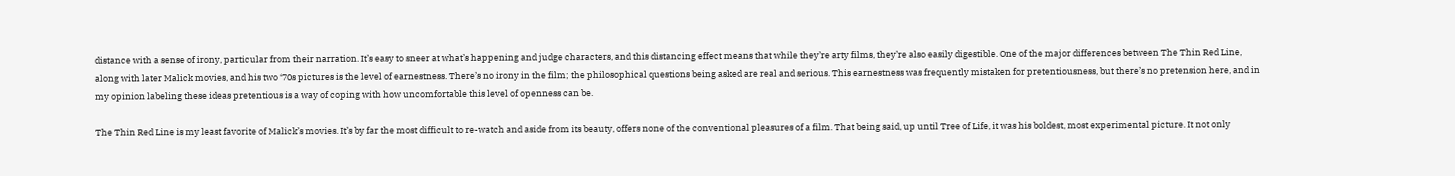distance with a sense of irony, particular from their narration. It’s easy to sneer at what’s happening and judge characters, and this distancing effect means that while they’re arty films, they’re also easily digestible. One of the major differences between The Thin Red Line, along with later Malick movies, and his two ‘70s pictures is the level of earnestness. There’s no irony in the film; the philosophical questions being asked are real and serious. This earnestness was frequently mistaken for pretentiousness, but there’s no pretension here, and in my opinion labeling these ideas pretentious is a way of coping with how uncomfortable this level of openness can be.

The Thin Red Line is my least favorite of Malick’s movies. It’s by far the most difficult to re-watch and aside from its beauty, offers none of the conventional pleasures of a film. That being said, up until Tree of Life, it was his boldest, most experimental picture. It not only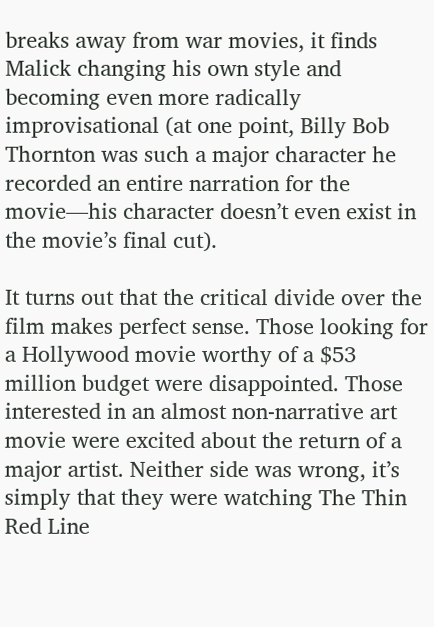breaks away from war movies, it finds Malick changing his own style and becoming even more radically improvisational (at one point, Billy Bob Thornton was such a major character he recorded an entire narration for the movie—his character doesn’t even exist in the movie’s final cut).

It turns out that the critical divide over the film makes perfect sense. Those looking for a Hollywood movie worthy of a $53 million budget were disappointed. Those interested in an almost non-narrative art movie were excited about the return of a major artist. Neither side was wrong, it’s simply that they were watching The Thin Red Line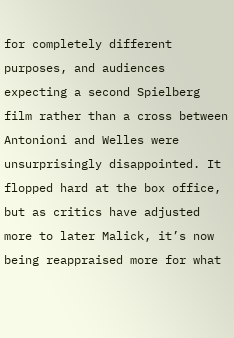for completely different purposes, and audiences expecting a second Spielberg film rather than a cross between Antonioni and Welles were unsurprisingly disappointed. It flopped hard at the box office, but as critics have adjusted more to later Malick, it’s now being reappraised more for what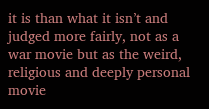it is than what it isn’t and judged more fairly, not as a war movie but as the weird, religious and deeply personal movie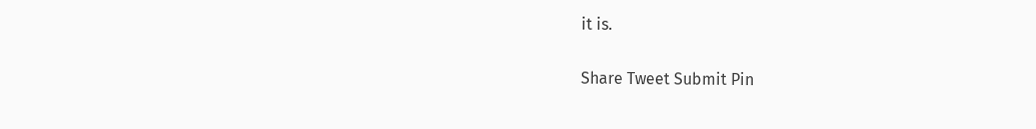it is.

Share Tweet Submit Pin